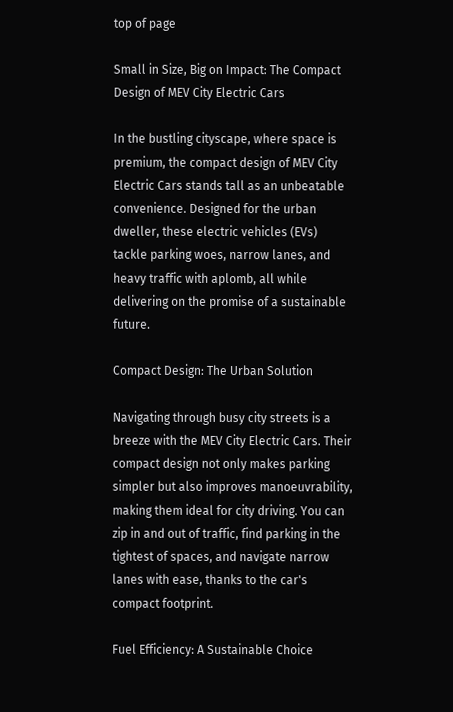top of page

Small in Size, Big on Impact: The Compact Design of MEV City Electric Cars

In the bustling cityscape, where space is premium, the compact design of MEV City Electric Cars stands tall as an unbeatable convenience. Designed for the urban dweller, these electric vehicles (EVs) tackle parking woes, narrow lanes, and heavy traffic with aplomb, all while delivering on the promise of a sustainable future.

Compact Design: The Urban Solution

Navigating through busy city streets is a breeze with the MEV City Electric Cars. Their compact design not only makes parking simpler but also improves manoeuvrability, making them ideal for city driving. You can zip in and out of traffic, find parking in the tightest of spaces, and navigate narrow lanes with ease, thanks to the car's compact footprint.

Fuel Efficiency: A Sustainable Choice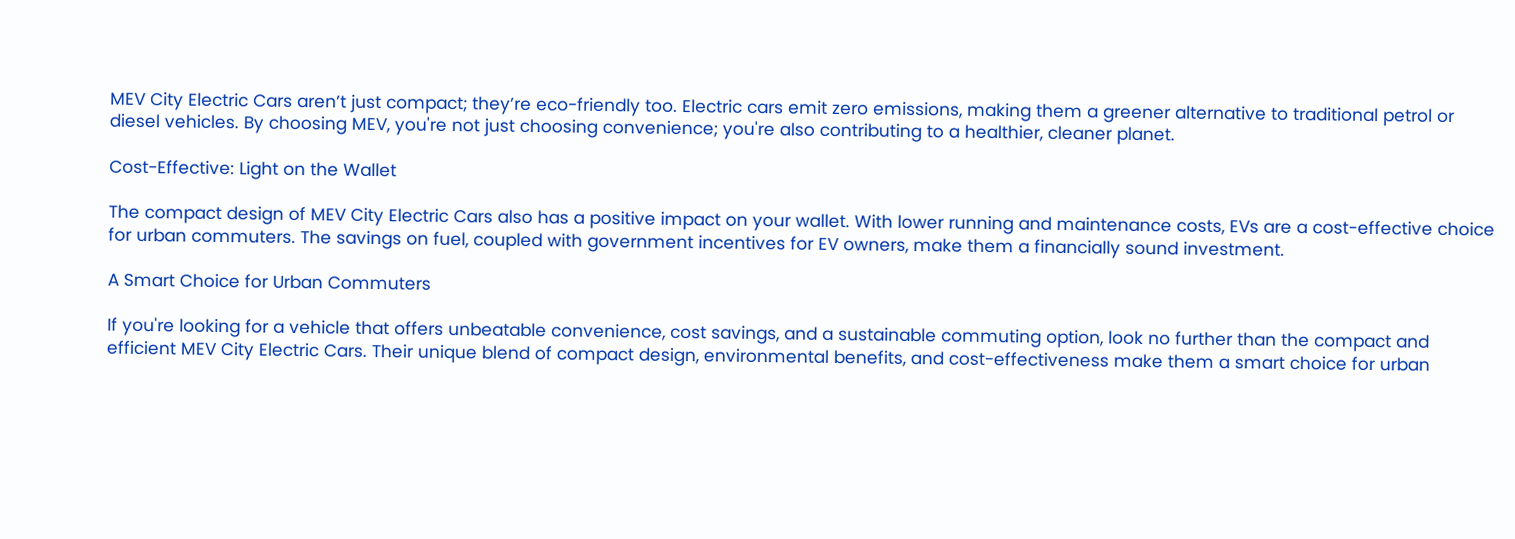MEV City Electric Cars aren’t just compact; they’re eco-friendly too. Electric cars emit zero emissions, making them a greener alternative to traditional petrol or diesel vehicles. By choosing MEV, you're not just choosing convenience; you're also contributing to a healthier, cleaner planet.

Cost-Effective: Light on the Wallet

The compact design of MEV City Electric Cars also has a positive impact on your wallet. With lower running and maintenance costs, EVs are a cost-effective choice for urban commuters. The savings on fuel, coupled with government incentives for EV owners, make them a financially sound investment.

A Smart Choice for Urban Commuters

If you're looking for a vehicle that offers unbeatable convenience, cost savings, and a sustainable commuting option, look no further than the compact and efficient MEV City Electric Cars. Their unique blend of compact design, environmental benefits, and cost-effectiveness make them a smart choice for urban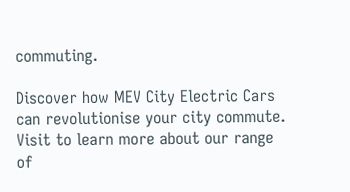commuting.

Discover how MEV City Electric Cars can revolutionise your city commute. Visit to learn more about our range of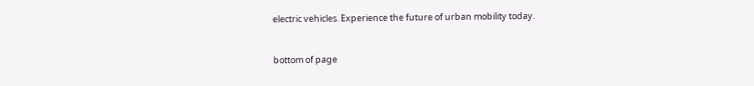electric vehicles. Experience the future of urban mobility today.


bottom of page